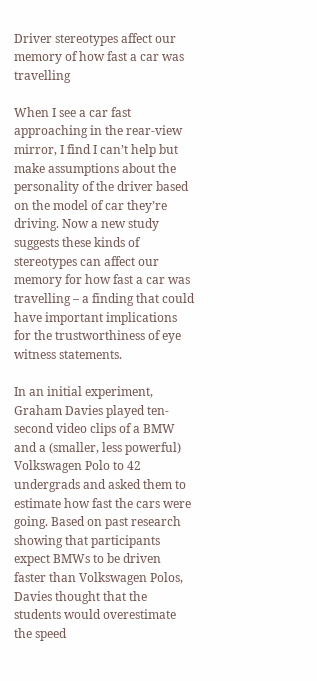Driver stereotypes affect our memory of how fast a car was travelling

When I see a car fast approaching in the rear-view mirror, I find I can’t help but make assumptions about the personality of the driver based on the model of car they’re driving. Now a new study suggests these kinds of stereotypes can affect our memory for how fast a car was travelling – a finding that could have important implications for the trustworthiness of eye witness statements.

In an initial experiment, Graham Davies played ten-second video clips of a BMW and a (smaller, less powerful) Volkswagen Polo to 42 undergrads and asked them to estimate how fast the cars were going. Based on past research showing that participants expect BMWs to be driven faster than Volkswagen Polos, Davies thought that the students would overestimate the speed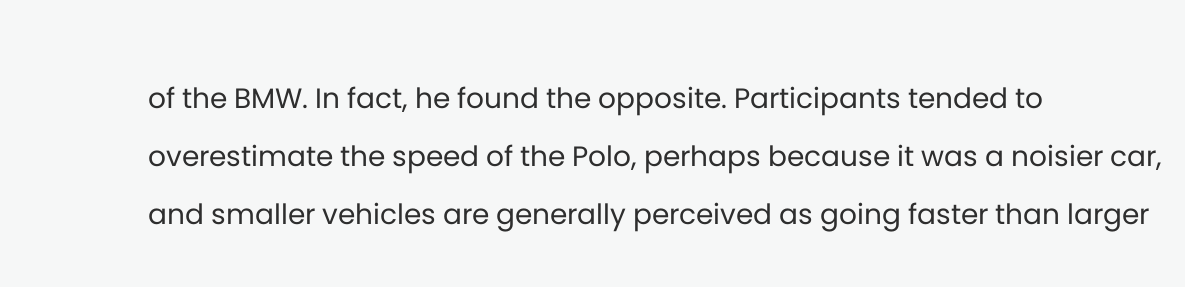of the BMW. In fact, he found the opposite. Participants tended to overestimate the speed of the Polo, perhaps because it was a noisier car, and smaller vehicles are generally perceived as going faster than larger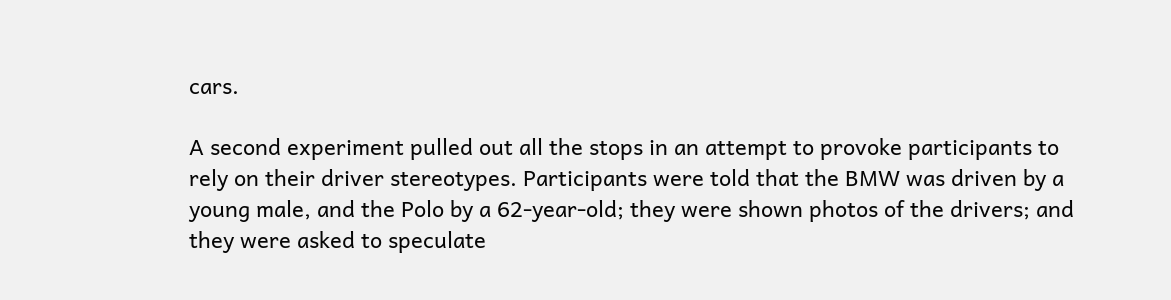cars.

A second experiment pulled out all the stops in an attempt to provoke participants to rely on their driver stereotypes. Participants were told that the BMW was driven by a young male, and the Polo by a 62-year-old; they were shown photos of the drivers; and they were asked to speculate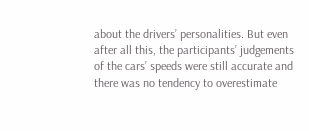about the drivers’ personalities. But even after all this, the participants’ judgements of the cars’ speeds were still accurate and there was no tendency to overestimate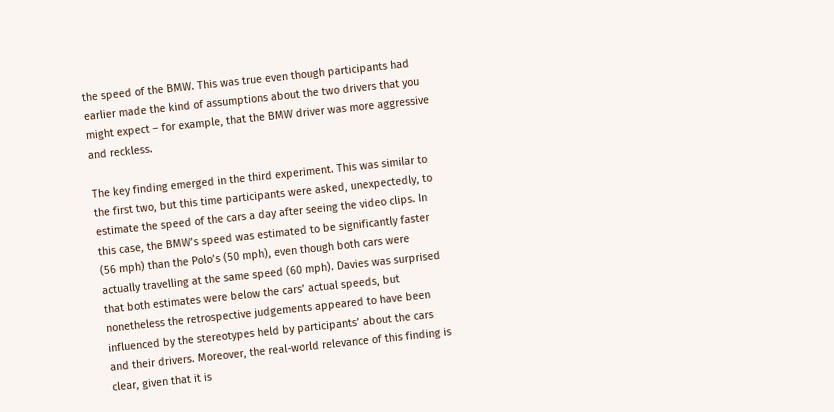the speed of the BMW. This was true even though participants had earlier made the kind of assumptions about the two drivers that you might expect – for example, that the BMW driver was more aggressive and reckless.

The key finding emerged in the third experiment. This was similar to the first two, but this time participants were asked, unexpectedly, to estimate the speed of the cars a day after seeing the video clips. In this case, the BMW’s speed was estimated to be significantly faster (56 mph) than the Polo’s (50 mph), even though both cars were actually travelling at the same speed (60 mph). Davies was surprised that both estimates were below the cars’ actual speeds, but nonetheless the retrospective judgements appeared to have been influenced by the stereotypes held by participants’ about the cars and their drivers. Moreover, the real-world relevance of this finding is clear, given that it is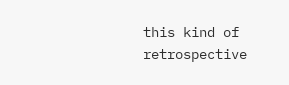this kind of retrospective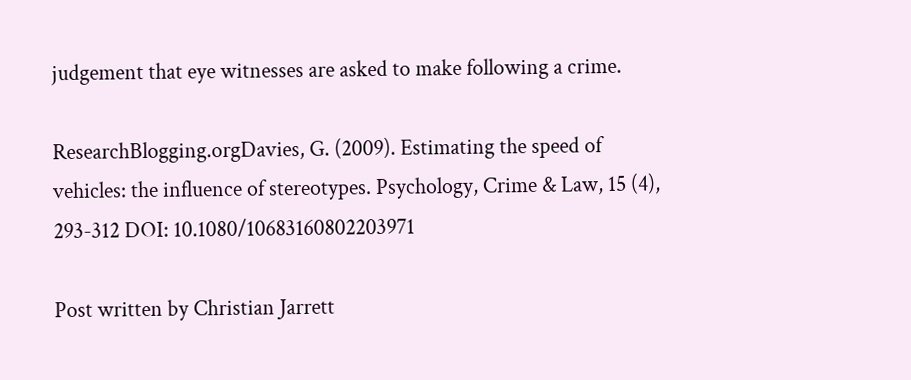judgement that eye witnesses are asked to make following a crime.

ResearchBlogging.orgDavies, G. (2009). Estimating the speed of vehicles: the influence of stereotypes. Psychology, Crime & Law, 15 (4), 293-312 DOI: 10.1080/10683160802203971

Post written by Christian Jarrett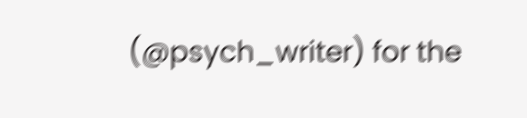(@psych_writer) for the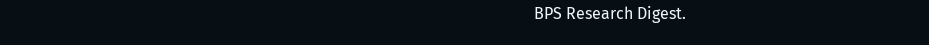BPS Research Digest.